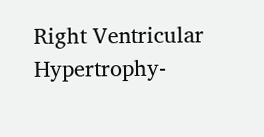Right Ventricular Hypertrophy-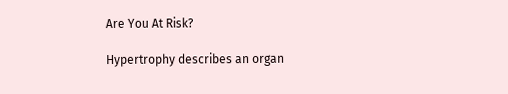Are You At Risk?

Hypertrophy describes an organ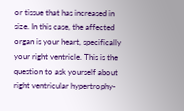or tissue that has increased in size. In this case, the affected organ is your heart, specifically your right ventricle. This is the question to ask yourself about right ventricular hypertrophy-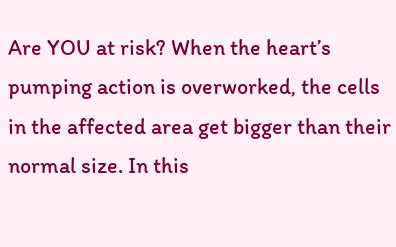Are YOU at risk? When the heart’s pumping action is overworked, the cells in the affected area get bigger than their normal size. In this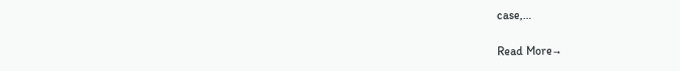case,…

Read More→